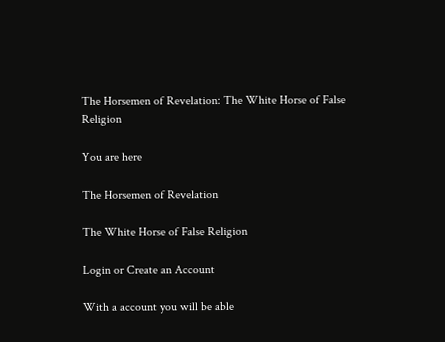The Horsemen of Revelation: The White Horse of False Religion

You are here

The Horsemen of Revelation

The White Horse of False Religion

Login or Create an Account

With a account you will be able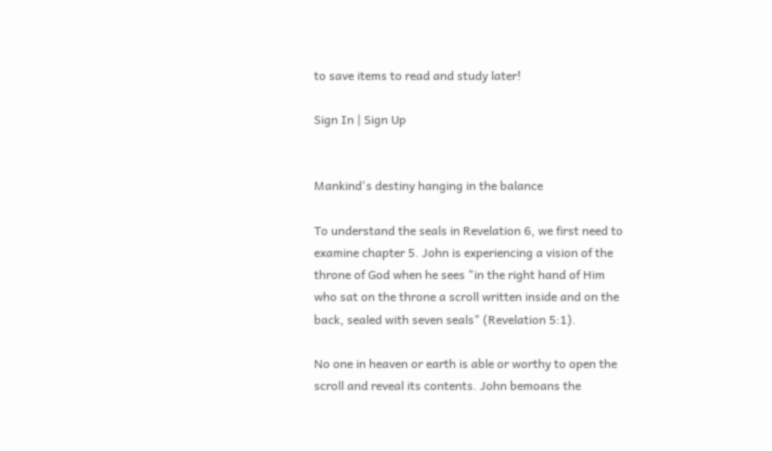to save items to read and study later!

Sign In | Sign Up


Mankind's destiny hanging in the balance

To understand the seals in Revelation 6, we first need to examine chapter 5. John is experiencing a vision of the throne of God when he sees "in the right hand of Him who sat on the throne a scroll written inside and on the back, sealed with seven seals" (Revelation 5:1).

No one in heaven or earth is able or worthy to open the scroll and reveal its contents. John bemoans the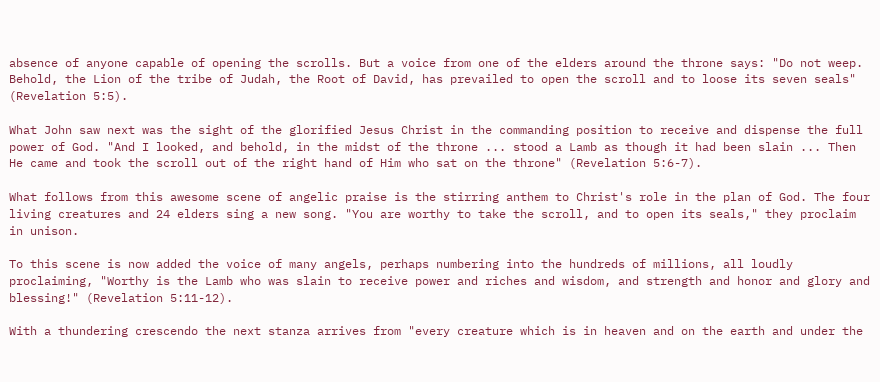absence of anyone capable of opening the scrolls. But a voice from one of the elders around the throne says: "Do not weep. Behold, the Lion of the tribe of Judah, the Root of David, has prevailed to open the scroll and to loose its seven seals" (Revelation 5:5).

What John saw next was the sight of the glorified Jesus Christ in the commanding position to receive and dispense the full power of God. "And I looked, and behold, in the midst of the throne ... stood a Lamb as though it had been slain ... Then He came and took the scroll out of the right hand of Him who sat on the throne" (Revelation 5:6-7).

What follows from this awesome scene of angelic praise is the stirring anthem to Christ's role in the plan of God. The four living creatures and 24 elders sing a new song. "You are worthy to take the scroll, and to open its seals," they proclaim in unison.

To this scene is now added the voice of many angels, perhaps numbering into the hundreds of millions, all loudly proclaiming, "Worthy is the Lamb who was slain to receive power and riches and wisdom, and strength and honor and glory and blessing!" (Revelation 5:11-12).

With a thundering crescendo the next stanza arrives from "every creature which is in heaven and on the earth and under the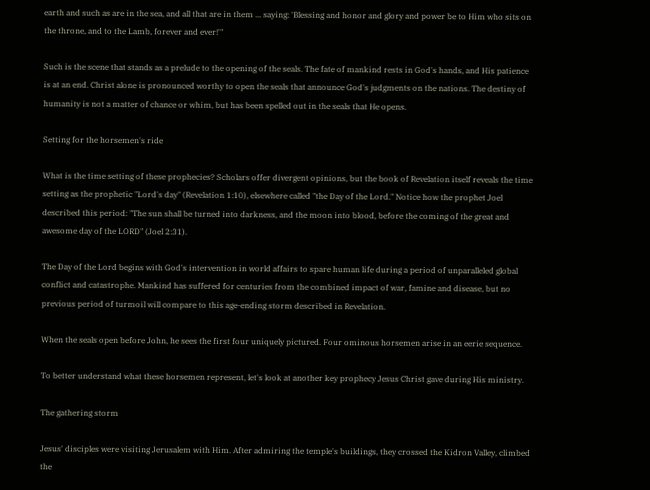earth and such as are in the sea, and all that are in them ... saying: 'Blessing and honor and glory and power be to Him who sits on the throne, and to the Lamb, forever and ever!'"

Such is the scene that stands as a prelude to the opening of the seals. The fate of mankind rests in God's hands, and His patience is at an end. Christ alone is pronounced worthy to open the seals that announce God's judgments on the nations. The destiny of humanity is not a matter of chance or whim, but has been spelled out in the seals that He opens.

Setting for the horsemen's ride

What is the time setting of these prophecies? Scholars offer divergent opinions, but the book of Revelation itself reveals the time setting as the prophetic "Lord's day" (Revelation 1:10), elsewhere called "the Day of the Lord." Notice how the prophet Joel described this period: "The sun shall be turned into darkness, and the moon into blood, before the coming of the great and awesome day of the LORD" (Joel 2:31).

The Day of the Lord begins with God's intervention in world affairs to spare human life during a period of unparalleled global conflict and catastrophe. Mankind has suffered for centuries from the combined impact of war, famine and disease, but no previous period of turmoil will compare to this age-ending storm described in Revelation.

When the seals open before John, he sees the first four uniquely pictured. Four ominous horsemen arise in an eerie sequence.

To better understand what these horsemen represent, let's look at another key prophecy Jesus Christ gave during His ministry.

The gathering storm

Jesus' disciples were visiting Jerusalem with Him. After admiring the temple's buildings, they crossed the Kidron Valley, climbed the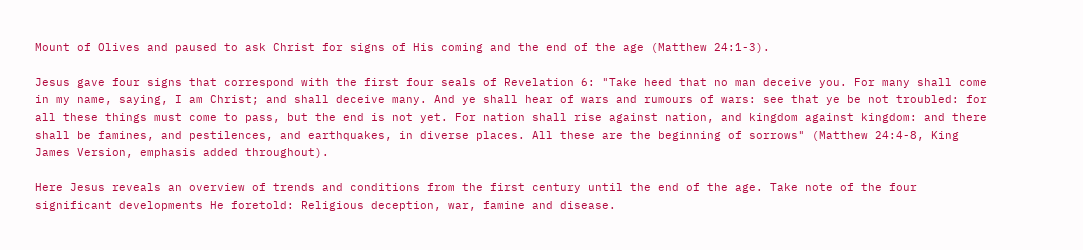Mount of Olives and paused to ask Christ for signs of His coming and the end of the age (Matthew 24:1-3).

Jesus gave four signs that correspond with the first four seals of Revelation 6: "Take heed that no man deceive you. For many shall come in my name, saying, I am Christ; and shall deceive many. And ye shall hear of wars and rumours of wars: see that ye be not troubled: for all these things must come to pass, but the end is not yet. For nation shall rise against nation, and kingdom against kingdom: and there shall be famines, and pestilences, and earthquakes, in diverse places. All these are the beginning of sorrows" (Matthew 24:4-8, King James Version, emphasis added throughout).

Here Jesus reveals an overview of trends and conditions from the first century until the end of the age. Take note of the four significant developments He foretold: Religious deception, war, famine and disease.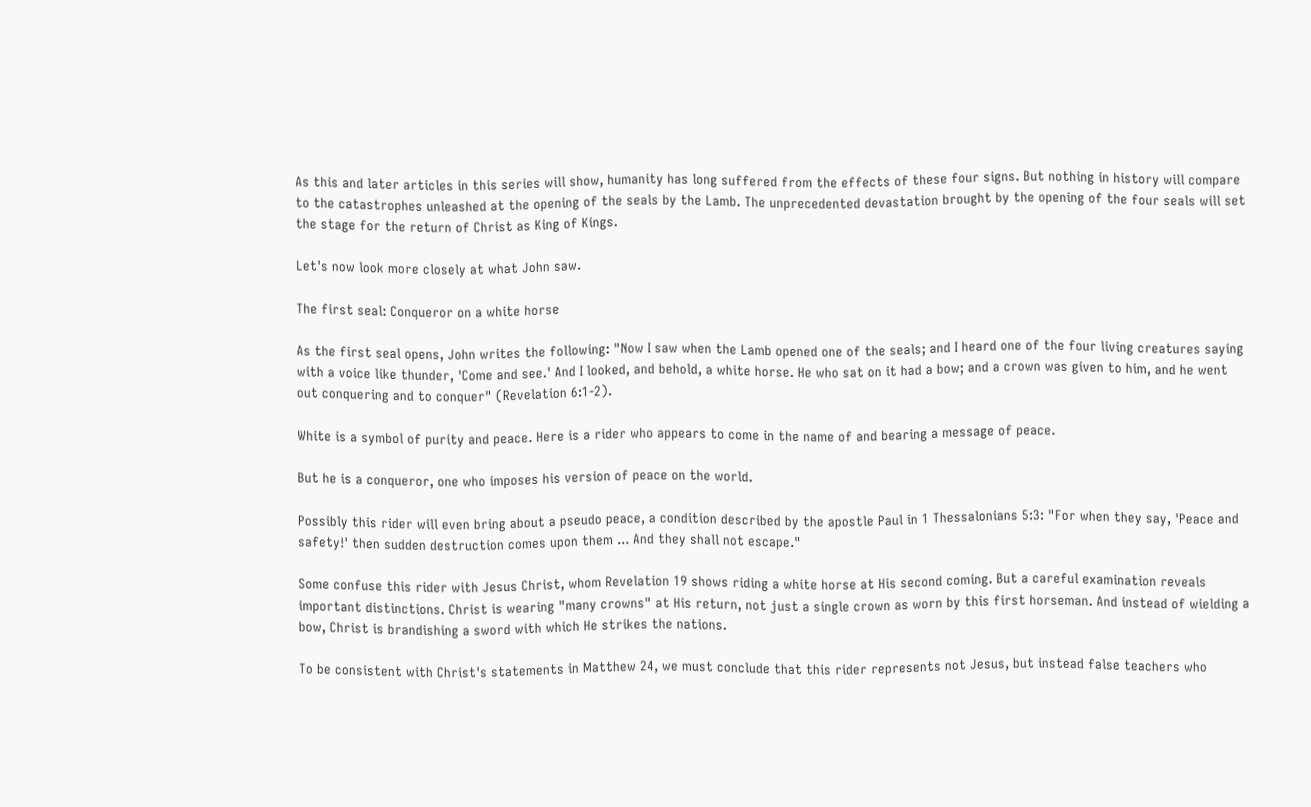As this and later articles in this series will show, humanity has long suffered from the effects of these four signs. But nothing in history will compare to the catastrophes unleashed at the opening of the seals by the Lamb. The unprecedented devastation brought by the opening of the four seals will set the stage for the return of Christ as King of Kings.

Let's now look more closely at what John saw.

The first seal: Conqueror on a white horse

As the first seal opens, John writes the following: "Now I saw when the Lamb opened one of the seals; and I heard one of the four living creatures saying with a voice like thunder, 'Come and see.' And I looked, and behold, a white horse. He who sat on it had a bow; and a crown was given to him, and he went out conquering and to conquer" (Revelation 6:1-2).

White is a symbol of purity and peace. Here is a rider who appears to come in the name of and bearing a message of peace.

But he is a conqueror, one who imposes his version of peace on the world.

Possibly this rider will even bring about a pseudo peace, a condition described by the apostle Paul in 1 Thessalonians 5:3: "For when they say, 'Peace and safety!' then sudden destruction comes upon them ... And they shall not escape."

Some confuse this rider with Jesus Christ, whom Revelation 19 shows riding a white horse at His second coming. But a careful examination reveals important distinctions. Christ is wearing "many crowns" at His return, not just a single crown as worn by this first horseman. And instead of wielding a bow, Christ is brandishing a sword with which He strikes the nations.

To be consistent with Christ's statements in Matthew 24, we must conclude that this rider represents not Jesus, but instead false teachers who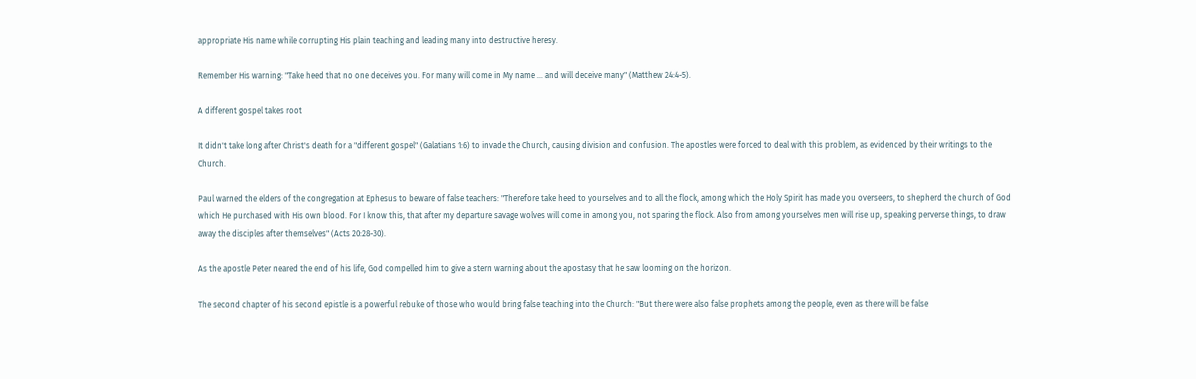appropriate His name while corrupting His plain teaching and leading many into destructive heresy.

Remember His warning: "Take heed that no one deceives you. For many will come in My name ... and will deceive many" (Matthew 24:4-5).

A different gospel takes root

It didn't take long after Christ's death for a "different gospel" (Galatians 1:6) to invade the Church, causing division and confusion. The apostles were forced to deal with this problem, as evidenced by their writings to the Church.

Paul warned the elders of the congregation at Ephesus to beware of false teachers: "Therefore take heed to yourselves and to all the flock, among which the Holy Spirit has made you overseers, to shepherd the church of God which He purchased with His own blood. For I know this, that after my departure savage wolves will come in among you, not sparing the flock. Also from among yourselves men will rise up, speaking perverse things, to draw away the disciples after themselves" (Acts 20:28-30).

As the apostle Peter neared the end of his life, God compelled him to give a stern warning about the apostasy that he saw looming on the horizon.

The second chapter of his second epistle is a powerful rebuke of those who would bring false teaching into the Church: "But there were also false prophets among the people, even as there will be false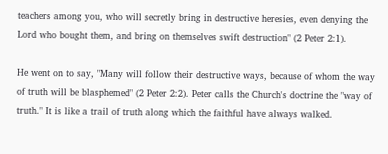teachers among you, who will secretly bring in destructive heresies, even denying the Lord who bought them, and bring on themselves swift destruction" (2 Peter 2:1).

He went on to say, "Many will follow their destructive ways, because of whom the way of truth will be blasphemed" (2 Peter 2:2). Peter calls the Church's doctrine the "way of truth." It is like a trail of truth along which the faithful have always walked.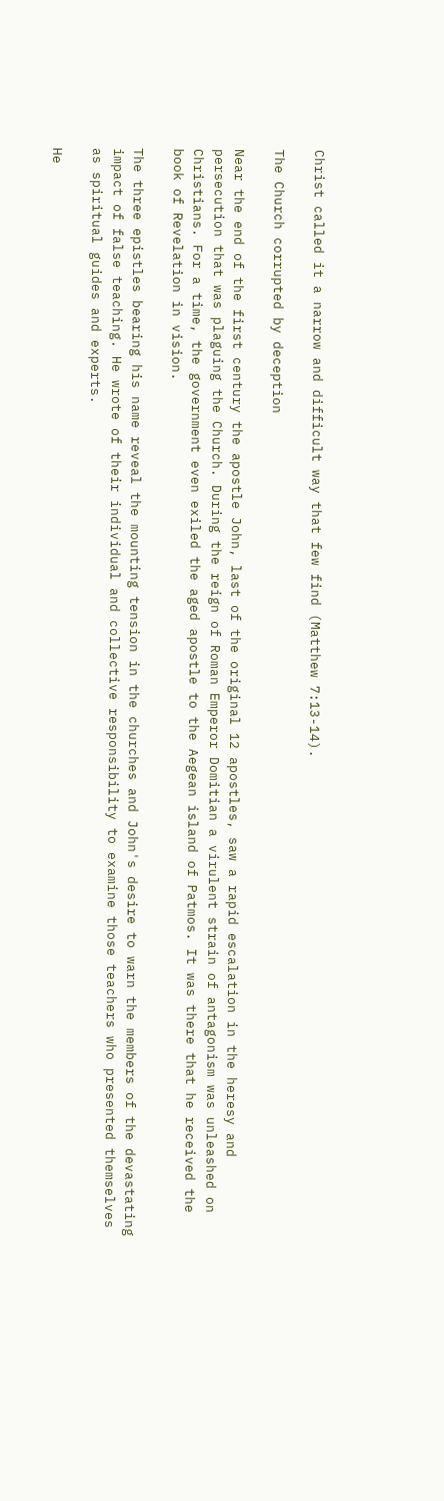Christ called it a narrow and difficult way that few find (Matthew 7:13-14).

The Church corrupted by deception

Near the end of the first century the apostle John, last of the original 12 apostles, saw a rapid escalation in the heresy and persecution that was plaguing the Church. During the reign of Roman Emperor Domitian a virulent strain of antagonism was unleashed on Christians. For a time, the government even exiled the aged apostle to the Aegean island of Patmos. It was there that he received the book of Revelation in vision.

The three epistles bearing his name reveal the mounting tension in the churches and John's desire to warn the members of the devastating impact of false teaching. He wrote of their individual and collective responsibility to examine those teachers who presented themselves as spiritual guides and experts.

He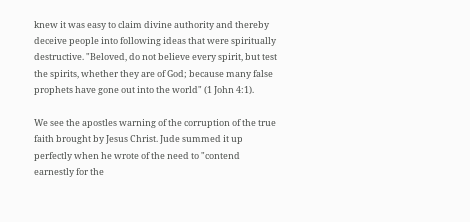knew it was easy to claim divine authority and thereby deceive people into following ideas that were spiritually destructive. "Beloved, do not believe every spirit, but test the spirits, whether they are of God; because many false prophets have gone out into the world" (1 John 4:1).

We see the apostles warning of the corruption of the true faith brought by Jesus Christ. Jude summed it up perfectly when he wrote of the need to "contend earnestly for the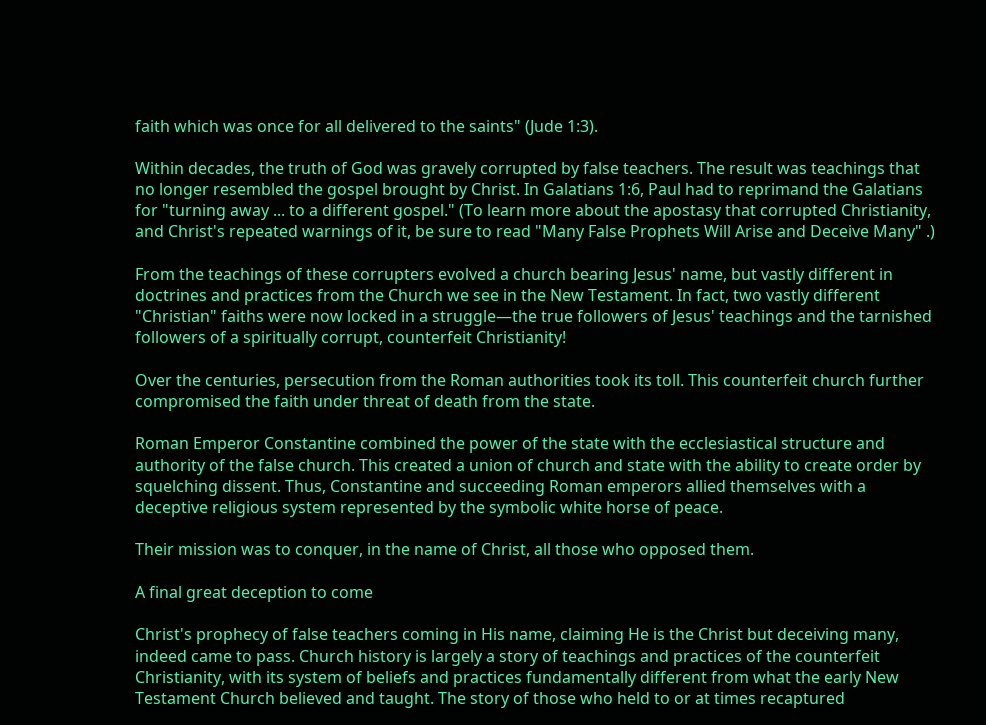faith which was once for all delivered to the saints" (Jude 1:3).

Within decades, the truth of God was gravely corrupted by false teachers. The result was teachings that no longer resembled the gospel brought by Christ. In Galatians 1:6, Paul had to reprimand the Galatians for "turning away ... to a different gospel." (To learn more about the apostasy that corrupted Christianity, and Christ's repeated warnings of it, be sure to read "Many False Prophets Will Arise and Deceive Many" .)

From the teachings of these corrupters evolved a church bearing Jesus' name, but vastly different in doctrines and practices from the Church we see in the New Testament. In fact, two vastly different "Christian" faiths were now locked in a struggle—the true followers of Jesus' teachings and the tarnished followers of a spiritually corrupt, counterfeit Christianity!

Over the centuries, persecution from the Roman authorities took its toll. This counterfeit church further compromised the faith under threat of death from the state.

Roman Emperor Constantine combined the power of the state with the ecclesiastical structure and authority of the false church. This created a union of church and state with the ability to create order by squelching dissent. Thus, Constantine and succeeding Roman emperors allied themselves with a deceptive religious system represented by the symbolic white horse of peace.

Their mission was to conquer, in the name of Christ, all those who opposed them.

A final great deception to come

Christ's prophecy of false teachers coming in His name, claiming He is the Christ but deceiving many, indeed came to pass. Church history is largely a story of teachings and practices of the counterfeit Christianity, with its system of beliefs and practices fundamentally different from what the early New Testament Church believed and taught. The story of those who held to or at times recaptured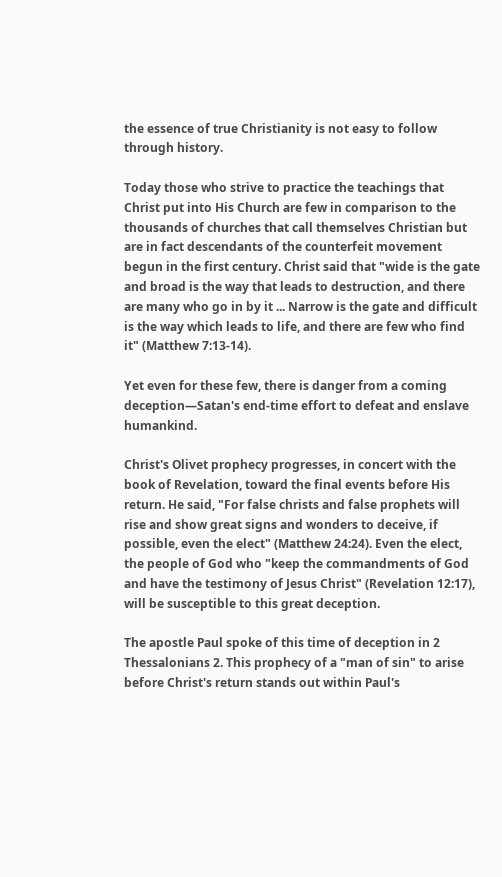the essence of true Christianity is not easy to follow through history.

Today those who strive to practice the teachings that Christ put into His Church are few in comparison to the thousands of churches that call themselves Christian but are in fact descendants of the counterfeit movement begun in the first century. Christ said that "wide is the gate and broad is the way that leads to destruction, and there are many who go in by it ... Narrow is the gate and difficult is the way which leads to life, and there are few who find it" (Matthew 7:13-14).

Yet even for these few, there is danger from a coming deception—Satan's end-time effort to defeat and enslave humankind.

Christ's Olivet prophecy progresses, in concert with the book of Revelation, toward the final events before His return. He said, "For false christs and false prophets will rise and show great signs and wonders to deceive, if possible, even the elect" (Matthew 24:24). Even the elect, the people of God who "keep the commandments of God and have the testimony of Jesus Christ" (Revelation 12:17), will be susceptible to this great deception.

The apostle Paul spoke of this time of deception in 2 Thessalonians 2. This prophecy of a "man of sin" to arise before Christ's return stands out within Paul's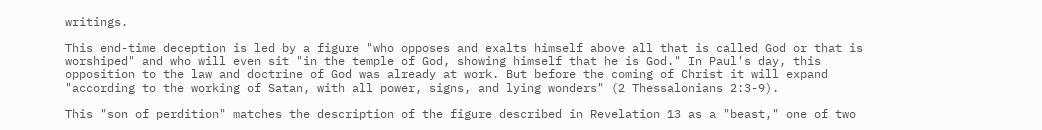writings.

This end-time deception is led by a figure "who opposes and exalts himself above all that is called God or that is worshiped" and who will even sit "in the temple of God, showing himself that he is God." In Paul's day, this opposition to the law and doctrine of God was already at work. But before the coming of Christ it will expand "according to the working of Satan, with all power, signs, and lying wonders" (2 Thessalonians 2:3-9).

This "son of perdition" matches the description of the figure described in Revelation 13 as a "beast," one of two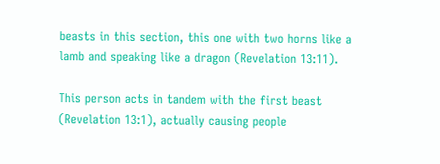beasts in this section, this one with two horns like a lamb and speaking like a dragon (Revelation 13:11).

This person acts in tandem with the first beast (Revelation 13:1), actually causing people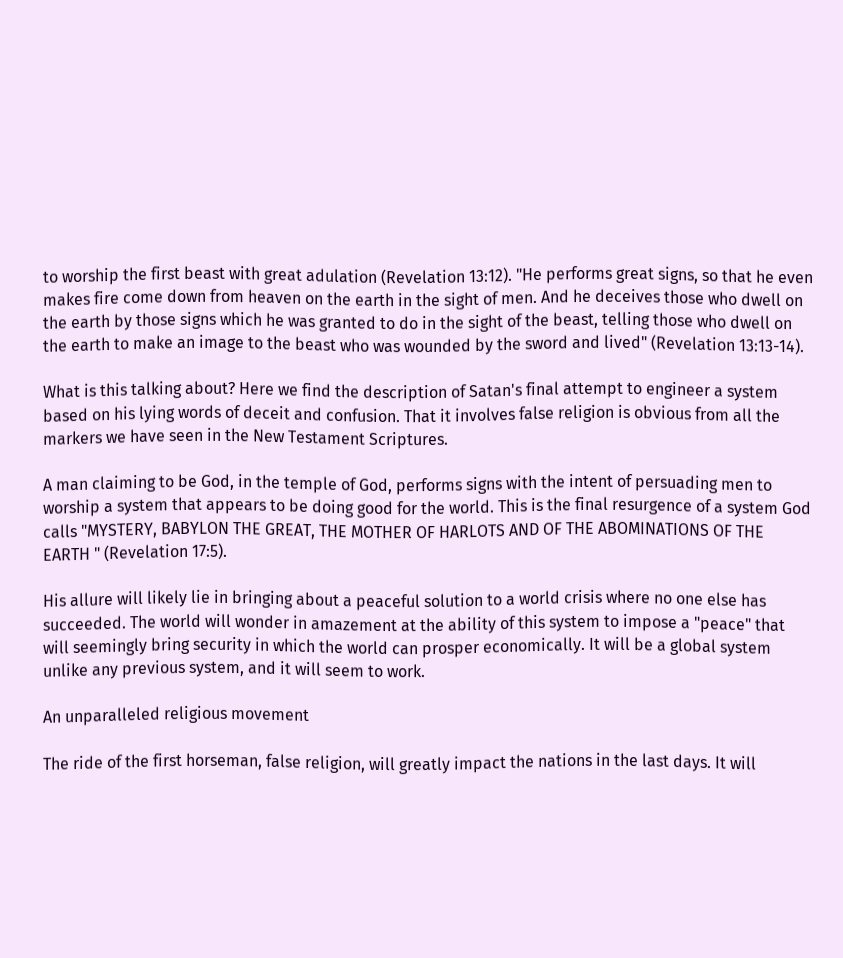to worship the first beast with great adulation (Revelation 13:12). "He performs great signs, so that he even makes fire come down from heaven on the earth in the sight of men. And he deceives those who dwell on the earth by those signs which he was granted to do in the sight of the beast, telling those who dwell on the earth to make an image to the beast who was wounded by the sword and lived" (Revelation 13:13-14).

What is this talking about? Here we find the description of Satan's final attempt to engineer a system based on his lying words of deceit and confusion. That it involves false religion is obvious from all the markers we have seen in the New Testament Scriptures.

A man claiming to be God, in the temple of God, performs signs with the intent of persuading men to worship a system that appears to be doing good for the world. This is the final resurgence of a system God calls "MYSTERY, BABYLON THE GREAT, THE MOTHER OF HARLOTS AND OF THE ABOMINATIONS OF THE EARTH " (Revelation 17:5).

His allure will likely lie in bringing about a peaceful solution to a world crisis where no one else has succeeded. The world will wonder in amazement at the ability of this system to impose a "peace" that will seemingly bring security in which the world can prosper economically. It will be a global system unlike any previous system, and it will seem to work.

An unparalleled religious movement

The ride of the first horseman, false religion, will greatly impact the nations in the last days. It will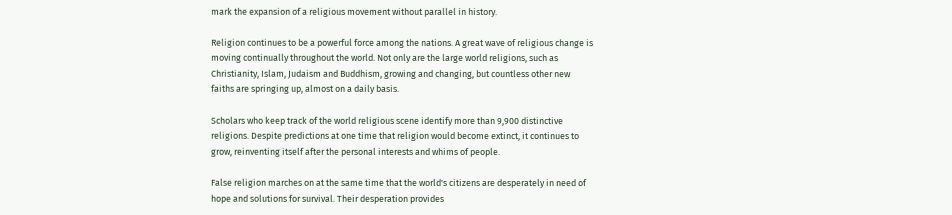mark the expansion of a religious movement without parallel in history.

Religion continues to be a powerful force among the nations. A great wave of religious change is moving continually throughout the world. Not only are the large world religions, such as Christianity, Islam, Judaism and Buddhism, growing and changing, but countless other new faiths are springing up, almost on a daily basis.

Scholars who keep track of the world religious scene identify more than 9,900 distinctive religions. Despite predictions at one time that religion would become extinct, it continues to grow, reinventing itself after the personal interests and whims of people.

False religion marches on at the same time that the world's citizens are desperately in need of hope and solutions for survival. Their desperation provides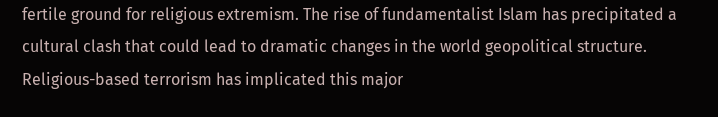fertile ground for religious extremism. The rise of fundamentalist Islam has precipitated a cultural clash that could lead to dramatic changes in the world geopolitical structure. Religious-based terrorism has implicated this major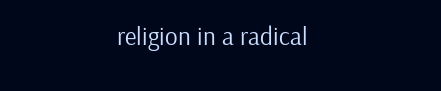religion in a radical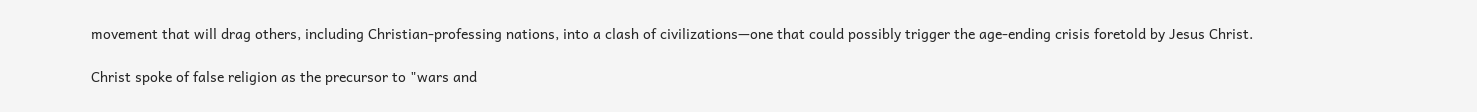movement that will drag others, including Christian-professing nations, into a clash of civilizations—one that could possibly trigger the age-ending crisis foretold by Jesus Christ.

Christ spoke of false religion as the precursor to "wars and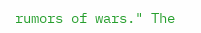rumors of wars." The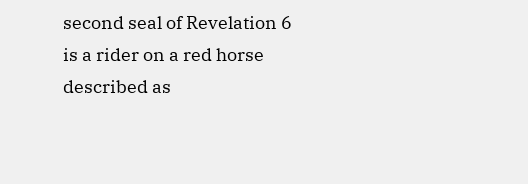second seal of Revelation 6 is a rider on a red horse described as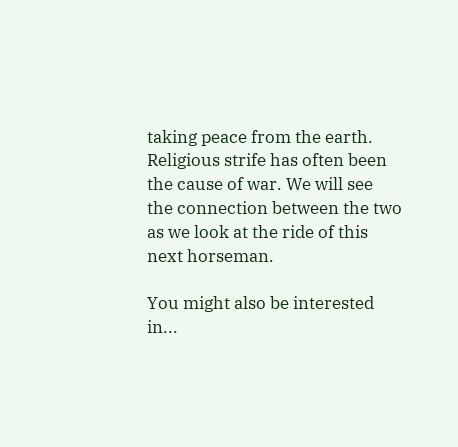taking peace from the earth. Religious strife has often been the cause of war. We will see the connection between the two as we look at the ride of this next horseman.

You might also be interested in...